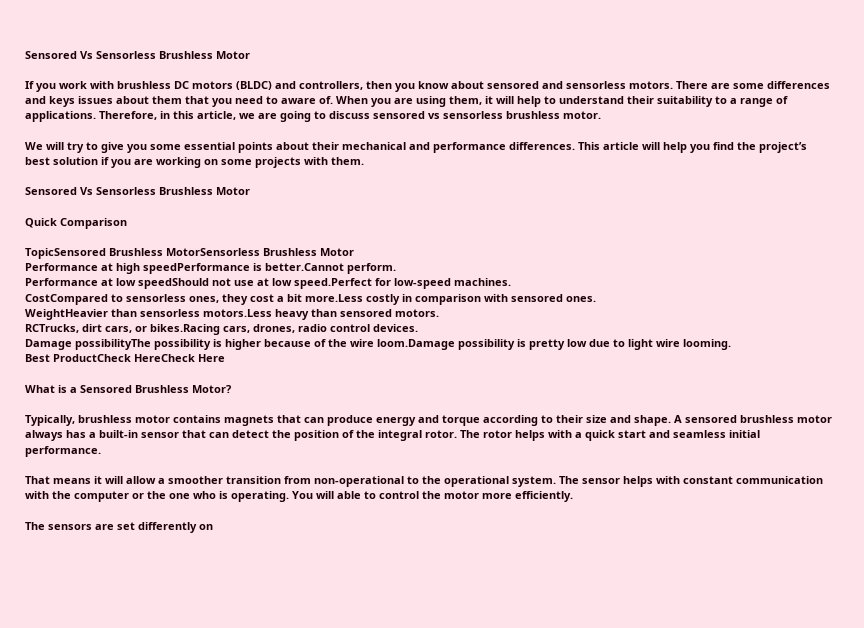Sensored Vs Sensorless Brushless Motor

If you work with brushless DC motors (BLDC) and controllers, then you know about sensored and sensorless motors. There are some differences and keys issues about them that you need to aware of. When you are using them, it will help to understand their suitability to a range of applications. Therefore, in this article, we are going to discuss sensored vs sensorless brushless motor.

We will try to give you some essential points about their mechanical and performance differences. This article will help you find the project’s best solution if you are working on some projects with them.

Sensored Vs Sensorless Brushless Motor

Quick Comparison

TopicSensored Brushless MotorSensorless Brushless Motor
Performance at high speedPerformance is better.Cannot perform.
Performance at low speedShould not use at low speed.Perfect for low-speed machines.
CostCompared to sensorless ones, they cost a bit more.Less costly in comparison with sensored ones.
WeightHeavier than sensorless motors.Less heavy than sensored motors.
RCTrucks, dirt cars, or bikes.Racing cars, drones, radio control devices.
Damage possibilityThe possibility is higher because of the wire loom.Damage possibility is pretty low due to light wire looming.
Best ProductCheck HereCheck Here

What is a Sensored Brushless Motor?

Typically, brushless motor contains magnets that can produce energy and torque according to their size and shape. A sensored brushless motor always has a built-in sensor that can detect the position of the integral rotor. The rotor helps with a quick start and seamless initial performance.

That means it will allow a smoother transition from non-operational to the operational system. The sensor helps with constant communication with the computer or the one who is operating. You will able to control the motor more efficiently.

The sensors are set differently on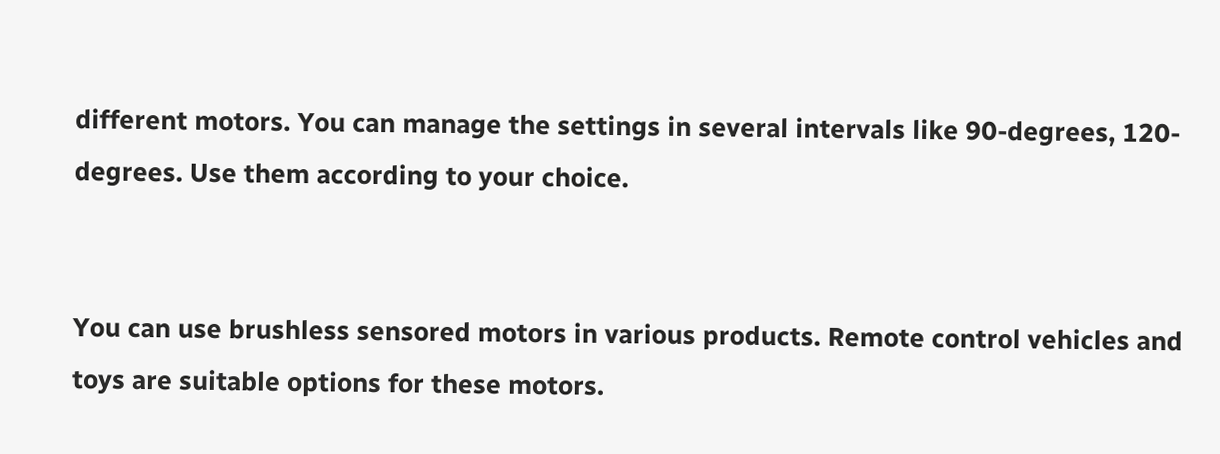different motors. You can manage the settings in several intervals like 90-degrees, 120-degrees. Use them according to your choice.


You can use brushless sensored motors in various products. Remote control vehicles and toys are suitable options for these motors.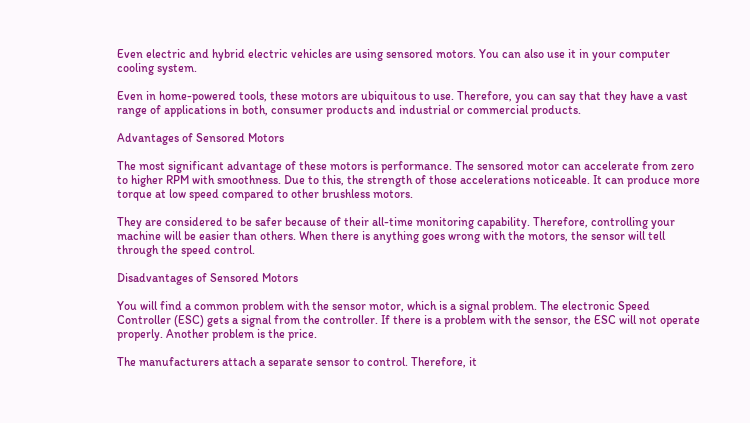Even electric and hybrid electric vehicles are using sensored motors. You can also use it in your computer cooling system.

Even in home-powered tools, these motors are ubiquitous to use. Therefore, you can say that they have a vast range of applications in both, consumer products and industrial or commercial products.

Advantages of Sensored Motors

The most significant advantage of these motors is performance. The sensored motor can accelerate from zero to higher RPM with smoothness. Due to this, the strength of those accelerations noticeable. It can produce more torque at low speed compared to other brushless motors.

They are considered to be safer because of their all-time monitoring capability. Therefore, controlling your machine will be easier than others. When there is anything goes wrong with the motors, the sensor will tell through the speed control.

Disadvantages of Sensored Motors

You will find a common problem with the sensor motor, which is a signal problem. The electronic Speed Controller (ESC) gets a signal from the controller. If there is a problem with the sensor, the ESC will not operate properly. Another problem is the price.

The manufacturers attach a separate sensor to control. Therefore, it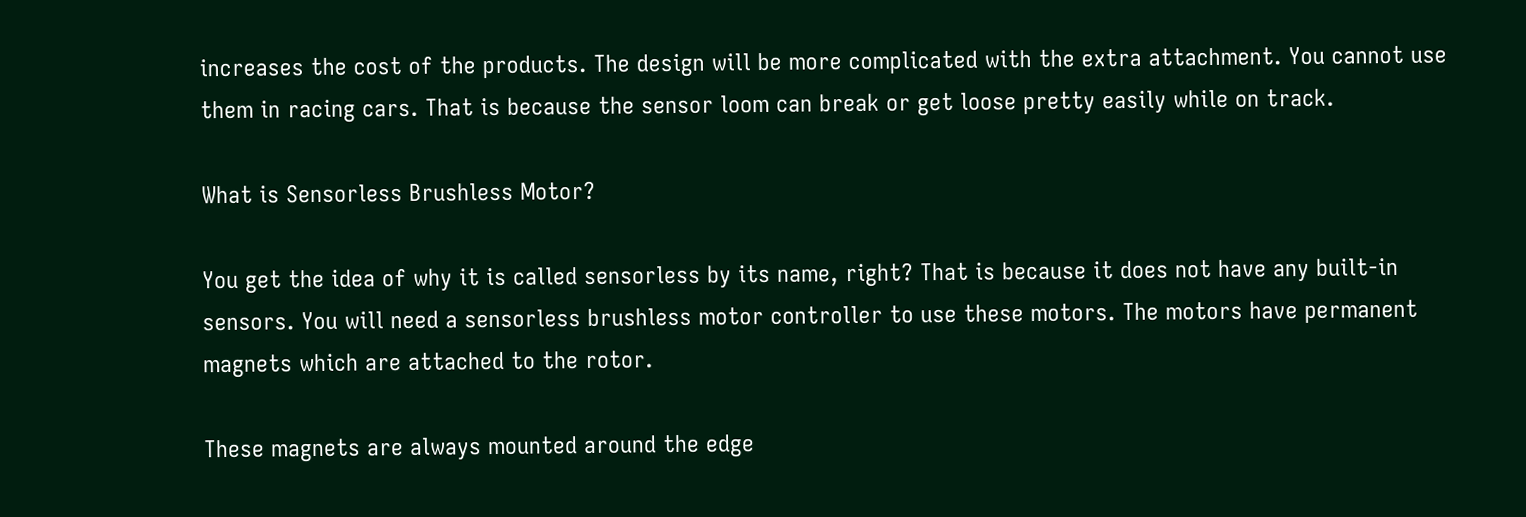increases the cost of the products. The design will be more complicated with the extra attachment. You cannot use them in racing cars. That is because the sensor loom can break or get loose pretty easily while on track.

What is Sensorless Brushless Motor?

You get the idea of why it is called sensorless by its name, right? That is because it does not have any built-in sensors. You will need a sensorless brushless motor controller to use these motors. The motors have permanent magnets which are attached to the rotor.

These magnets are always mounted around the edge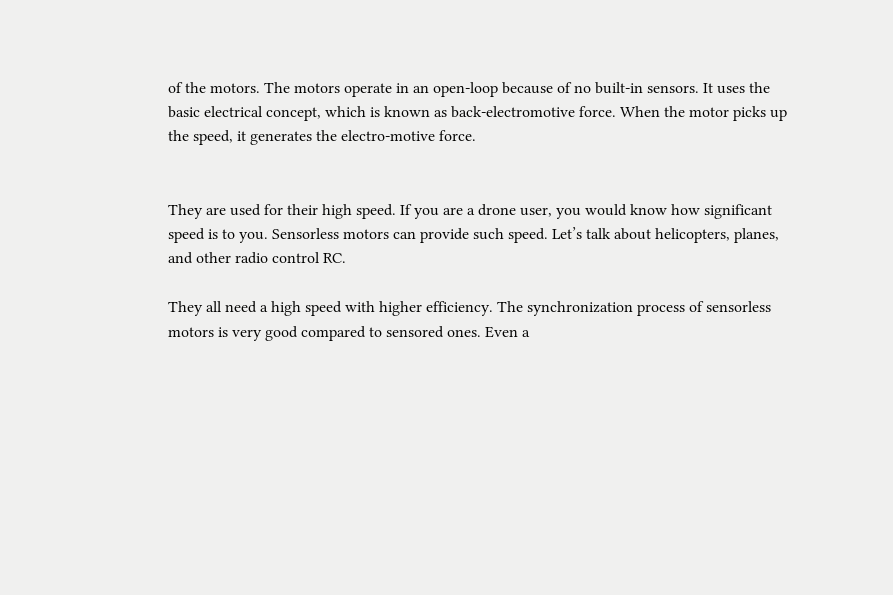of the motors. The motors operate in an open-loop because of no built-in sensors. It uses the basic electrical concept, which is known as back-electromotive force. When the motor picks up the speed, it generates the electro-motive force.


They are used for their high speed. If you are a drone user, you would know how significant speed is to you. Sensorless motors can provide such speed. Let’s talk about helicopters, planes, and other radio control RC.

They all need a high speed with higher efficiency. The synchronization process of sensorless motors is very good compared to sensored ones. Even a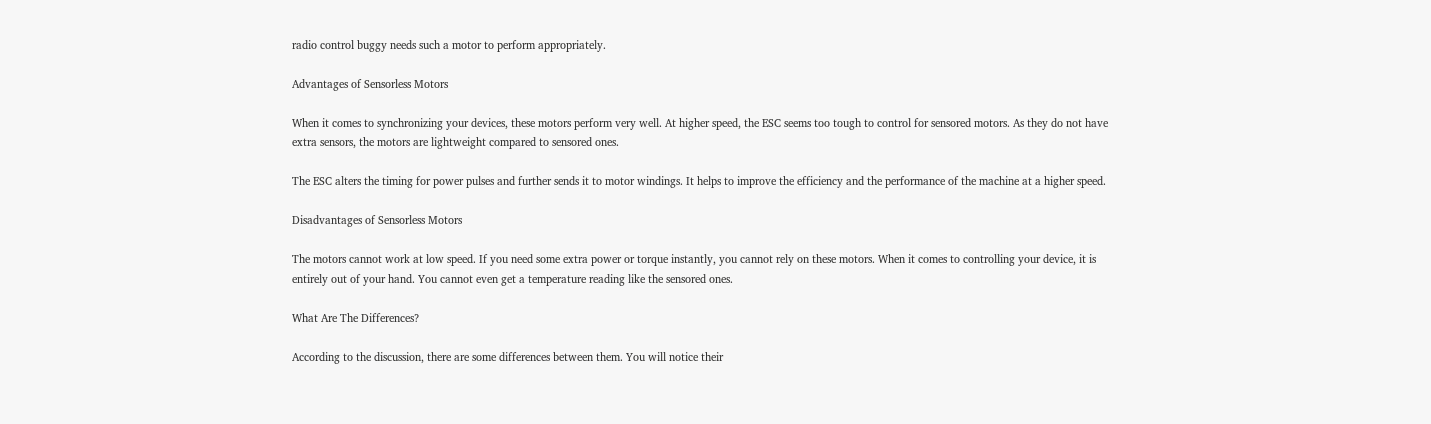radio control buggy needs such a motor to perform appropriately.

Advantages of Sensorless Motors

When it comes to synchronizing your devices, these motors perform very well. At higher speed, the ESC seems too tough to control for sensored motors. As they do not have extra sensors, the motors are lightweight compared to sensored ones.

The ESC alters the timing for power pulses and further sends it to motor windings. It helps to improve the efficiency and the performance of the machine at a higher speed.

Disadvantages of Sensorless Motors

The motors cannot work at low speed. If you need some extra power or torque instantly, you cannot rely on these motors. When it comes to controlling your device, it is entirely out of your hand. You cannot even get a temperature reading like the sensored ones.

What Are The Differences?

According to the discussion, there are some differences between them. You will notice their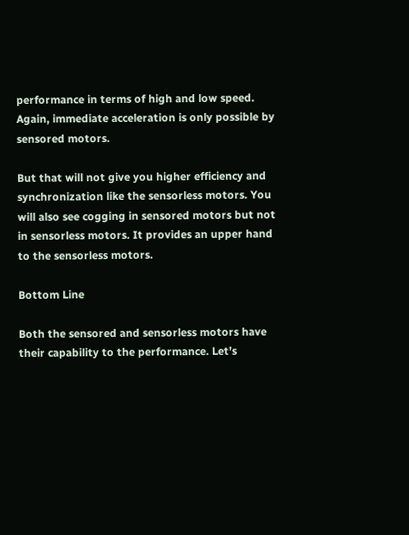performance in terms of high and low speed. Again, immediate acceleration is only possible by sensored motors.

But that will not give you higher efficiency and synchronization like the sensorless motors. You will also see cogging in sensored motors but not in sensorless motors. It provides an upper hand to the sensorless motors.

Bottom Line

Both the sensored and sensorless motors have their capability to the performance. Let’s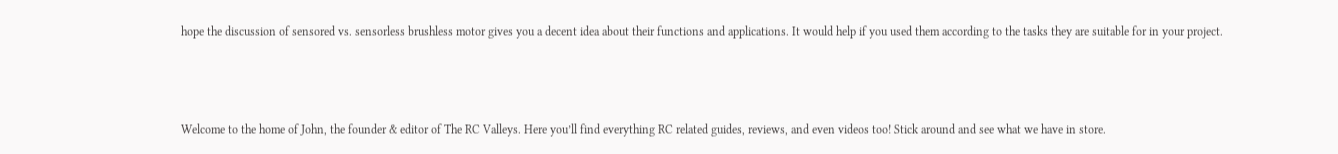hope the discussion of sensored vs. sensorless brushless motor gives you a decent idea about their functions and applications. It would help if you used them according to the tasks they are suitable for in your project.



Welcome to the home of John, the founder & editor of The RC Valleys. Here you’ll find everything RC related guides, reviews, and even videos too! Stick around and see what we have in store.